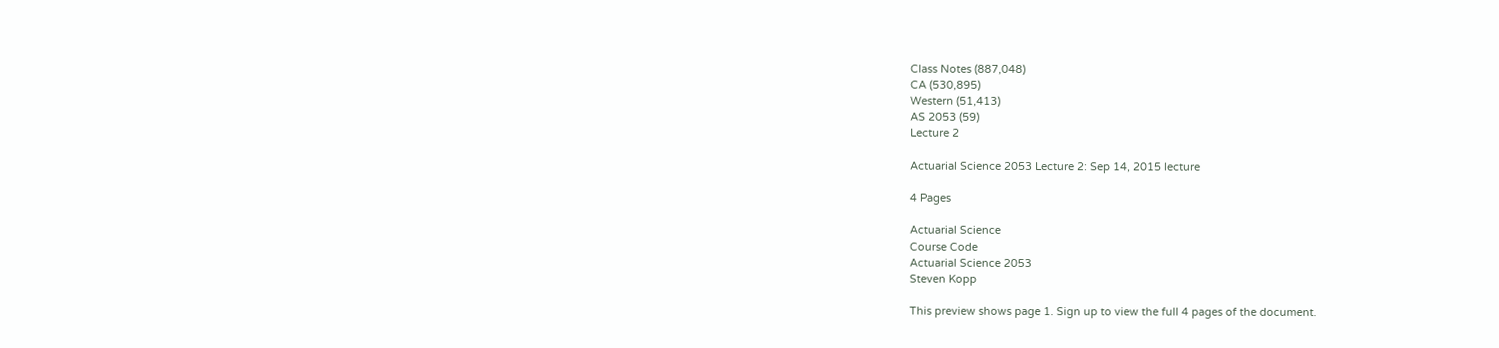Class Notes (887,048)
CA (530,895)
Western (51,413)
AS 2053 (59)
Lecture 2

Actuarial Science 2053 Lecture 2: Sep 14, 2015 lecture

4 Pages

Actuarial Science
Course Code
Actuarial Science 2053
Steven Kopp

This preview shows page 1. Sign up to view the full 4 pages of the document.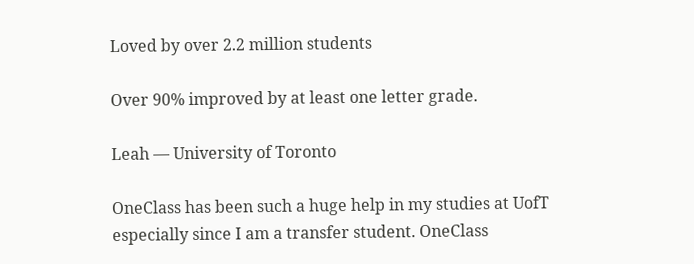Loved by over 2.2 million students

Over 90% improved by at least one letter grade.

Leah — University of Toronto

OneClass has been such a huge help in my studies at UofT especially since I am a transfer student. OneClass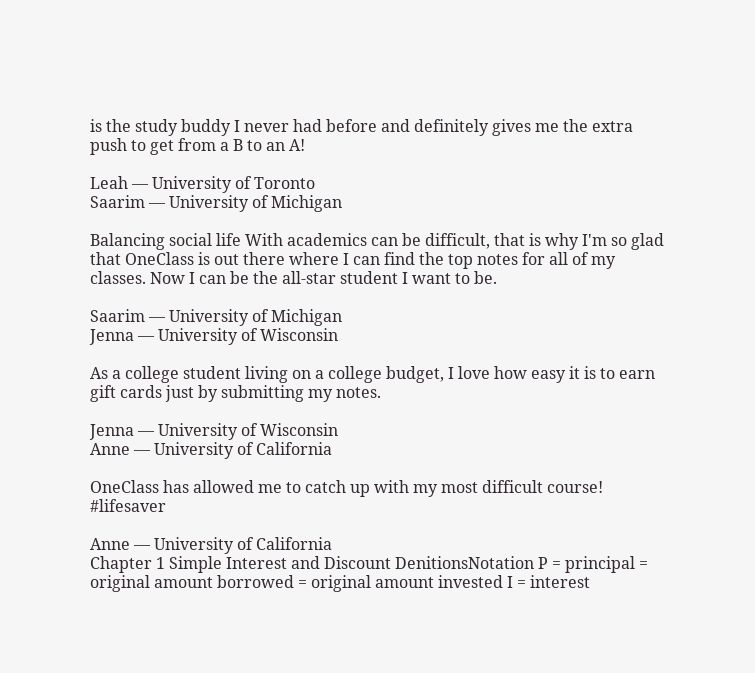is the study buddy I never had before and definitely gives me the extra push to get from a B to an A!

Leah — University of Toronto
Saarim — University of Michigan

Balancing social life With academics can be difficult, that is why I'm so glad that OneClass is out there where I can find the top notes for all of my classes. Now I can be the all-star student I want to be.

Saarim — University of Michigan
Jenna — University of Wisconsin

As a college student living on a college budget, I love how easy it is to earn gift cards just by submitting my notes.

Jenna — University of Wisconsin
Anne — University of California

OneClass has allowed me to catch up with my most difficult course! #lifesaver

Anne — University of California
Chapter 1 Simple Interest and Discount DenitionsNotation P = principal = original amount borrowed = original amount invested I = interest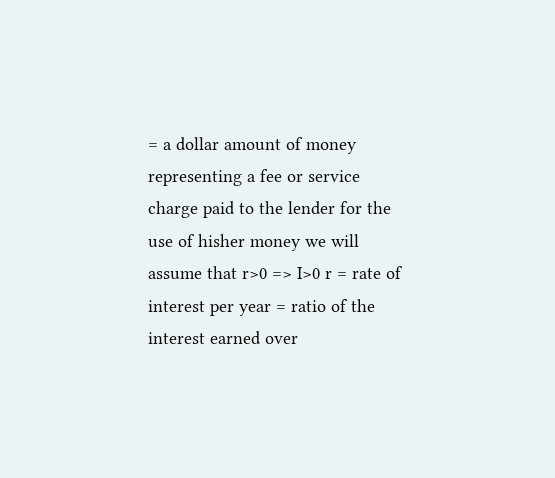= a dollar amount of money representing a fee or service charge paid to the lender for the use of hisher money we will assume that r>0 => I>0 r = rate of interest per year = ratio of the interest earned over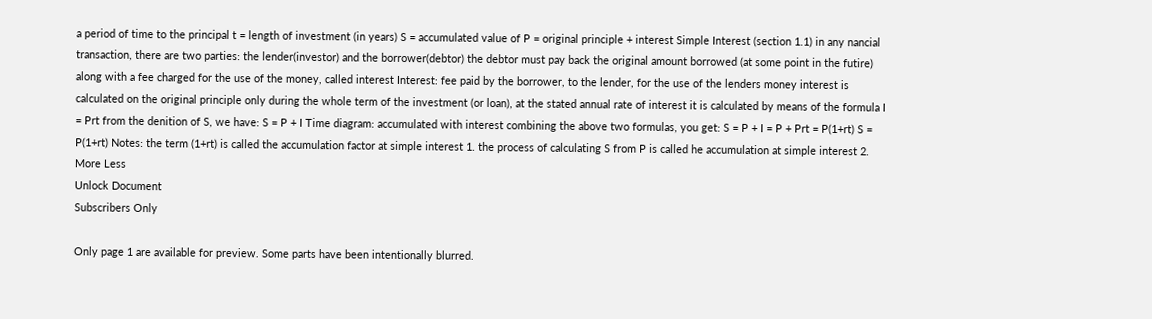a period of time to the principal t = length of investment (in years) S = accumulated value of P = original principle + interest Simple Interest (section 1.1) in any nancial transaction, there are two parties: the lender(investor) and the borrower(debtor) the debtor must pay back the original amount borrowed (at some point in the futire) along with a fee charged for the use of the money, called interest Interest: fee paid by the borrower, to the lender, for the use of the lenders money interest is calculated on the original principle only during the whole term of the investment (or loan), at the stated annual rate of interest it is calculated by means of the formula I = Prt from the denition of S, we have: S = P + I Time diagram: accumulated with interest combining the above two formulas, you get: S = P + I = P + Prt = P(1+rt) S = P(1+rt) Notes: the term (1+rt) is called the accumulation factor at simple interest 1. the process of calculating S from P is called he accumulation at simple interest 2.
More Less
Unlock Document
Subscribers Only

Only page 1 are available for preview. Some parts have been intentionally blurred.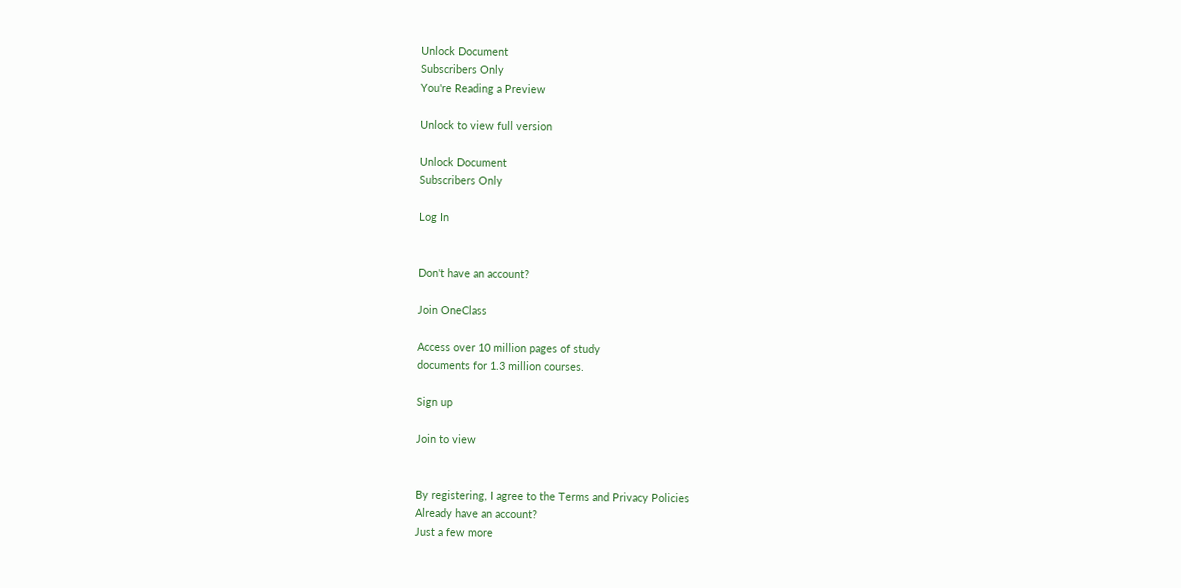Unlock Document
Subscribers Only
You're Reading a Preview

Unlock to view full version

Unlock Document
Subscribers Only

Log In


Don't have an account?

Join OneClass

Access over 10 million pages of study
documents for 1.3 million courses.

Sign up

Join to view


By registering, I agree to the Terms and Privacy Policies
Already have an account?
Just a few more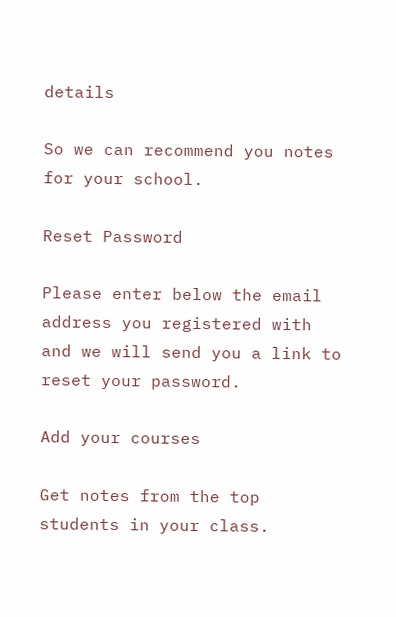details

So we can recommend you notes for your school.

Reset Password

Please enter below the email address you registered with and we will send you a link to reset your password.

Add your courses

Get notes from the top students in your class.